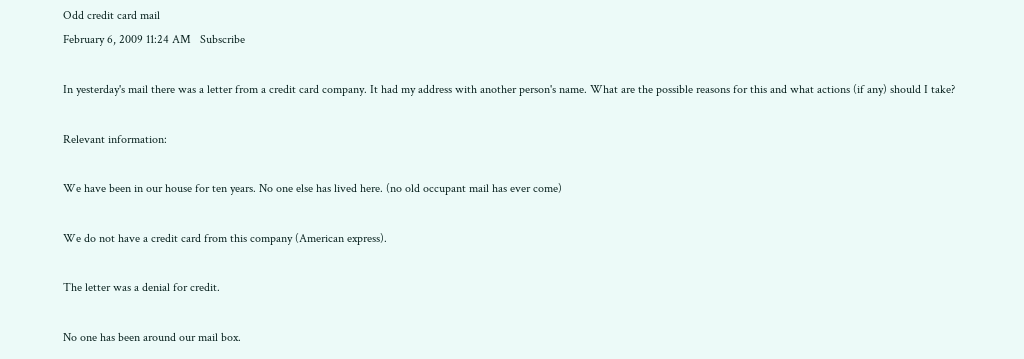Odd credit card mail
February 6, 2009 11:24 AM   Subscribe

In yesterday's mail there was a letter from a credit card company. It had my address with another person's name. What are the possible reasons for this and what actions (if any) should I take?

Relevant information:

We have been in our house for ten years. No one else has lived here. (no old occupant mail has ever come)

We do not have a credit card from this company (American express).

The letter was a denial for credit.

No one has been around our mail box.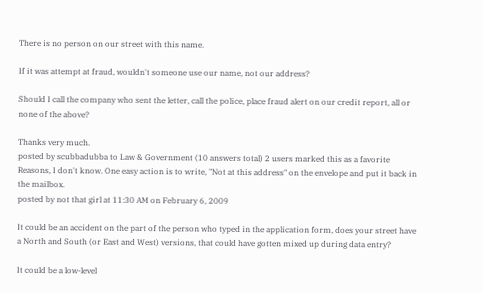There is no person on our street with this name.

If it was attempt at fraud, wouldn't someone use our name, not our address?

Should I call the company who sent the letter, call the police, place fraud alert on our credit report, all or none of the above?

Thanks very much.
posted by scubbadubba to Law & Government (10 answers total) 2 users marked this as a favorite
Reasons, I don't know. One easy action is to write, "Not at this address" on the envelope and put it back in the mailbox.
posted by not that girl at 11:30 AM on February 6, 2009

It could be an accident on the part of the person who typed in the application form, does your street have a North and South (or East and West) versions, that could have gotten mixed up during data entry?

It could be a low-level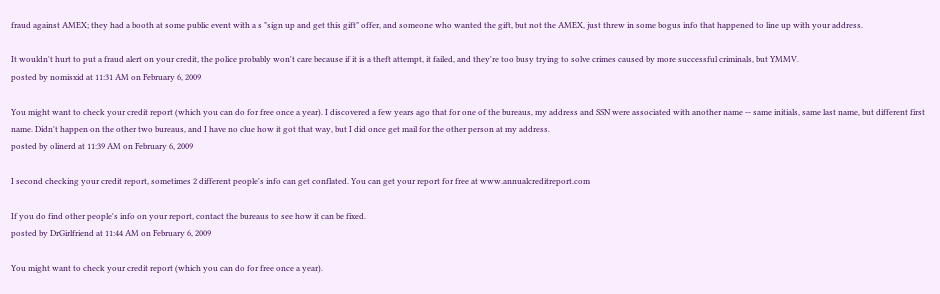fraud against AMEX; they had a booth at some public event with a s "sign up and get this gift" offer, and someone who wanted the gift, but not the AMEX, just threw in some bogus info that happened to line up with your address.

It wouldn't hurt to put a fraud alert on your credit, the police probably won't care because if it is a theft attempt, it failed, and they're too busy trying to solve crimes caused by more successful criminals, but YMMV.
posted by nomisxid at 11:31 AM on February 6, 2009

You might want to check your credit report (which you can do for free once a year). I discovered a few years ago that for one of the bureaus, my address and SSN were associated with another name -- same initials, same last name, but different first name. Didn't happen on the other two bureaus, and I have no clue how it got that way, but I did once get mail for the other person at my address.
posted by olinerd at 11:39 AM on February 6, 2009

I second checking your credit report, sometimes 2 different people's info can get conflated. You can get your report for free at www.annualcreditreport.com

If you do find other people's info on your report, contact the bureaus to see how it can be fixed.
posted by DrGirlfriend at 11:44 AM on February 6, 2009

You might want to check your credit report (which you can do for free once a year).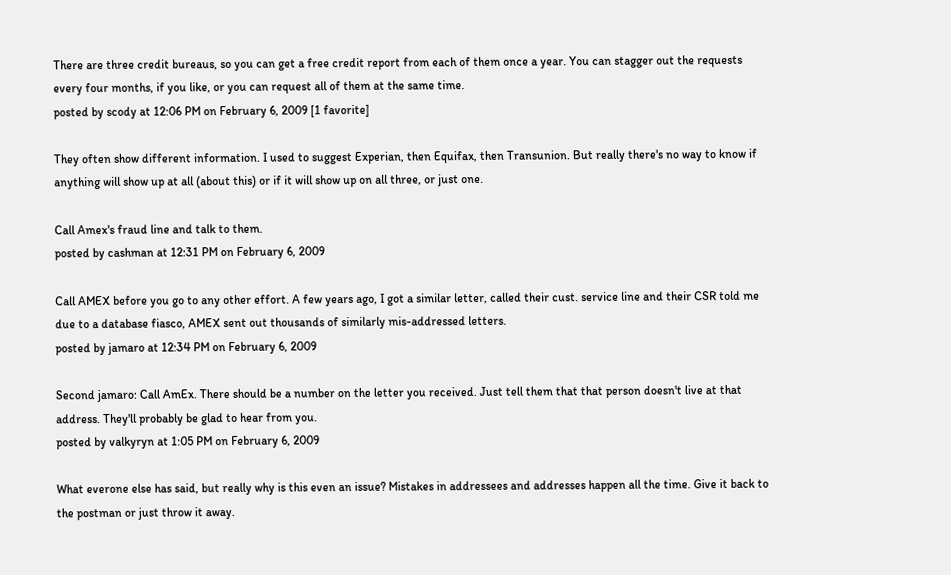There are three credit bureaus, so you can get a free credit report from each of them once a year. You can stagger out the requests every four months, if you like, or you can request all of them at the same time.
posted by scody at 12:06 PM on February 6, 2009 [1 favorite]

They often show different information. I used to suggest Experian, then Equifax, then Transunion. But really there's no way to know if anything will show up at all (about this) or if it will show up on all three, or just one.

Call Amex's fraud line and talk to them.
posted by cashman at 12:31 PM on February 6, 2009

Call AMEX before you go to any other effort. A few years ago, I got a similar letter, called their cust. service line and their CSR told me due to a database fiasco, AMEX sent out thousands of similarly mis-addressed letters.
posted by jamaro at 12:34 PM on February 6, 2009

Second jamaro: Call AmEx. There should be a number on the letter you received. Just tell them that that person doesn't live at that address. They'll probably be glad to hear from you.
posted by valkyryn at 1:05 PM on February 6, 2009

What everone else has said, but really why is this even an issue? Mistakes in addressees and addresses happen all the time. Give it back to the postman or just throw it away.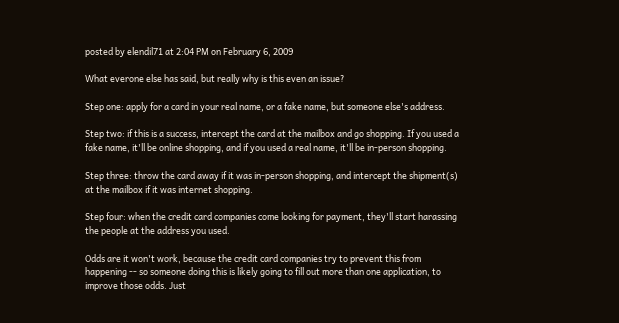posted by elendil71 at 2:04 PM on February 6, 2009

What everone else has said, but really why is this even an issue?

Step one: apply for a card in your real name, or a fake name, but someone else's address.

Step two: if this is a success, intercept the card at the mailbox and go shopping. If you used a fake name, it'll be online shopping, and if you used a real name, it'll be in-person shopping.

Step three: throw the card away if it was in-person shopping, and intercept the shipment(s) at the mailbox if it was internet shopping.

Step four: when the credit card companies come looking for payment, they'll start harassing the people at the address you used.

Odds are it won't work, because the credit card companies try to prevent this from happening -- so someone doing this is likely going to fill out more than one application, to improve those odds. Just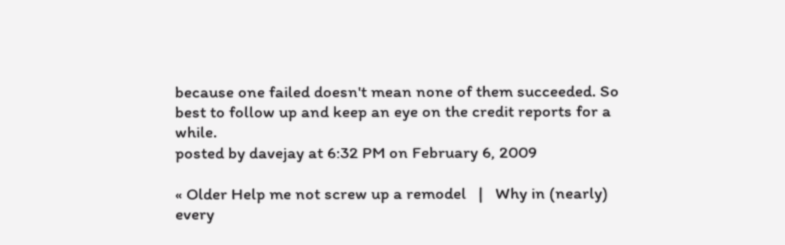because one failed doesn't mean none of them succeeded. So best to follow up and keep an eye on the credit reports for a while.
posted by davejay at 6:32 PM on February 6, 2009

« Older Help me not screw up a remodel   |   Why in (nearly) every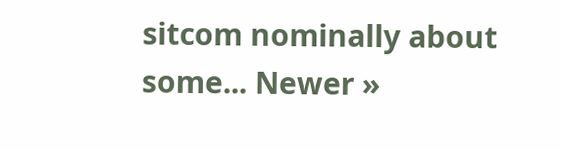sitcom nominally about some... Newer »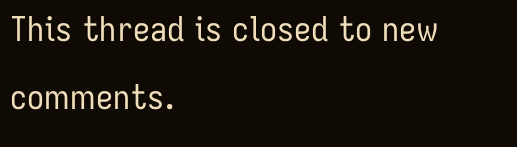This thread is closed to new comments.